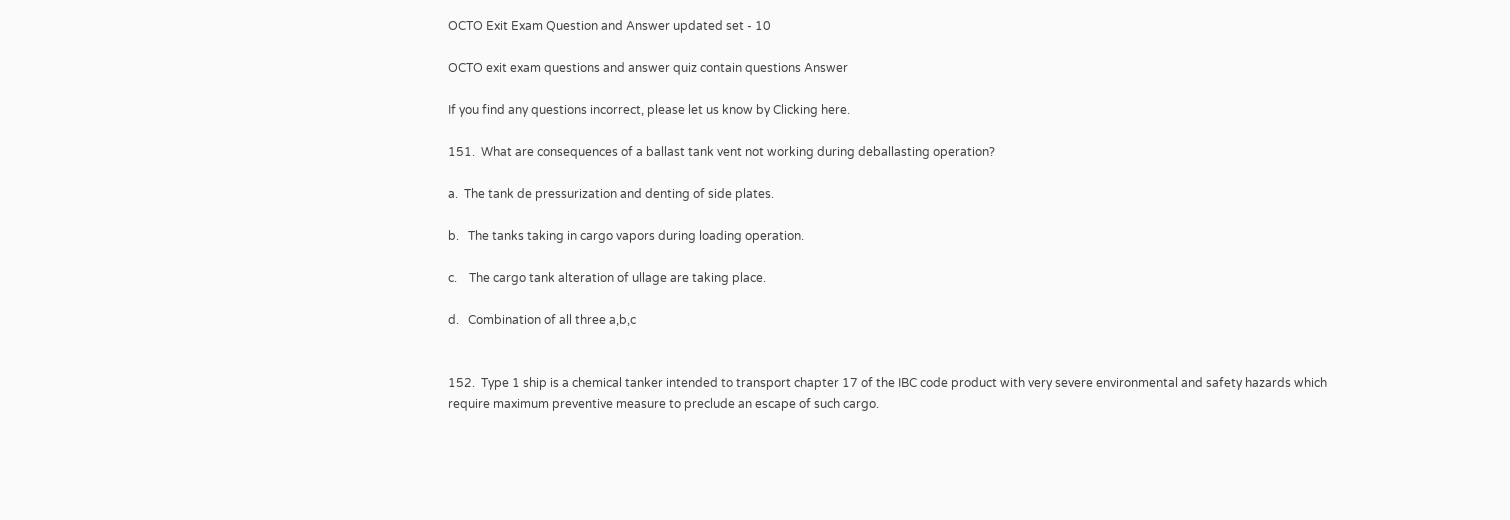OCTO Exit Exam Question and Answer updated set - 10

OCTO exit exam questions and answer quiz contain questions Answer

If you find any questions incorrect, please let us know by Clicking here.

151.  What are consequences of a ballast tank vent not working during deballasting operation?

a.  The tank de pressurization and denting of side plates.

b.   The tanks taking in cargo vapors during loading operation.

c.    The cargo tank alteration of ullage are taking place.

d.   Combination of all three a,b,c


152.  Type 1 ship is a chemical tanker intended to transport chapter 17 of the IBC code product with very severe environmental and safety hazards which require maximum preventive measure to preclude an escape of such cargo.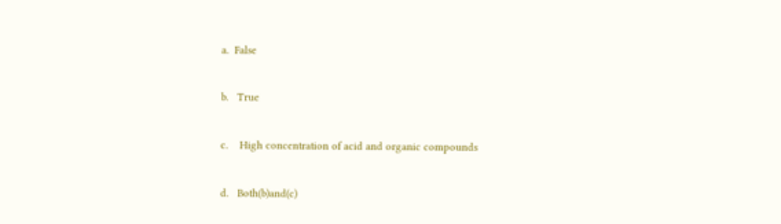a.  False

b.   True

c.    High concentration of acid and organic compounds

d.   Both(b)and(c)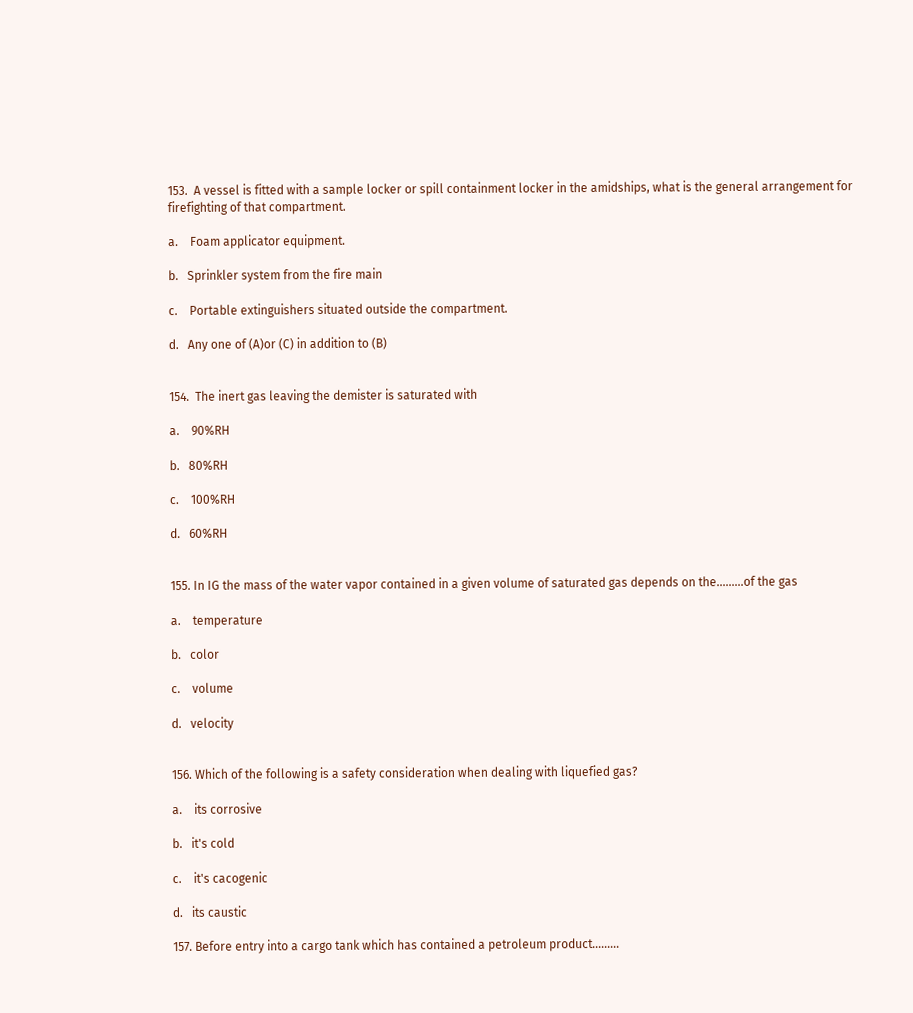153.  A vessel is fitted with a sample locker or spill containment locker in the amidships, what is the general arrangement for firefighting of that compartment.

a.    Foam applicator equipment.

b.   Sprinkler system from the fire main

c.    Portable extinguishers situated outside the compartment.

d.   Any one of (A)or (C) in addition to (B)


154.  The inert gas leaving the demister is saturated with

a.    90%RH

b.   80%RH

c.    100%RH

d.   60%RH


155. In IG the mass of the water vapor contained in a given volume of saturated gas depends on the.........of the gas

a.    temperature

b.   color

c.    volume

d.   velocity


156. Which of the following is a safety consideration when dealing with liquefied gas?

a.    its corrosive

b.   it's cold

c.    it's cacogenic

d.   its caustic

157. Before entry into a cargo tank which has contained a petroleum product.........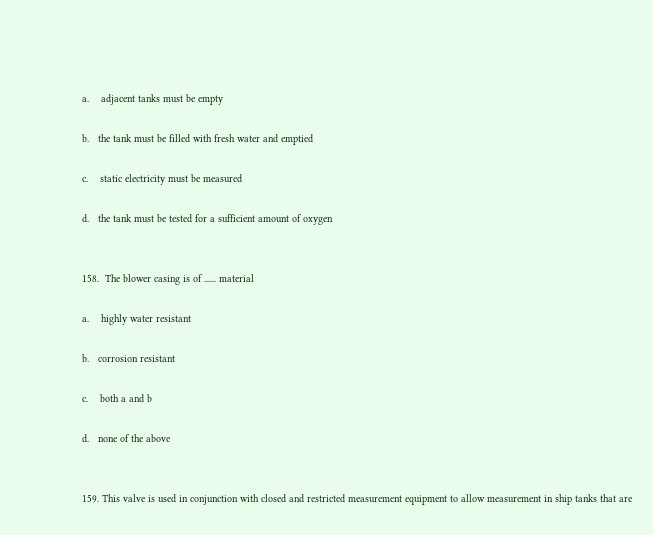a.    adjacent tanks must be empty

b.   the tank must be filled with fresh water and emptied

c.    static electricity must be measured

d.   the tank must be tested for a sufficient amount of oxygen


158.  The blower casing is of ...... material

a.    highly water resistant

b.   corrosion resistant

c.    both a and b

d.   none of the above


159. This valve is used in conjunction with closed and restricted measurement equipment to allow measurement in ship tanks that are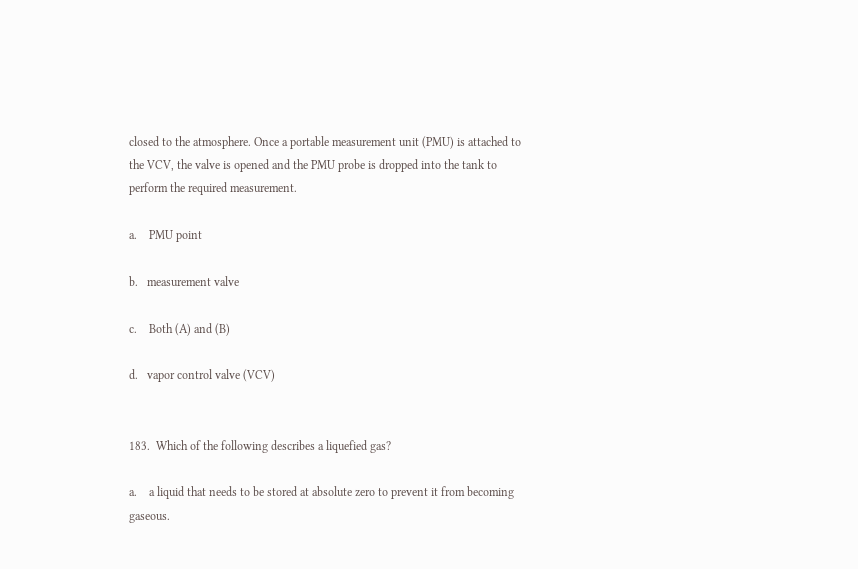closed to the atmosphere. Once a portable measurement unit (PMU) is attached to the VCV, the valve is opened and the PMU probe is dropped into the tank to perform the required measurement.

a.    PMU point

b.   measurement valve

c.    Both (A) and (B)

d.   vapor control valve (VCV)


183.  Which of the following describes a liquefied gas?

a.    a liquid that needs to be stored at absolute zero to prevent it from becoming gaseous.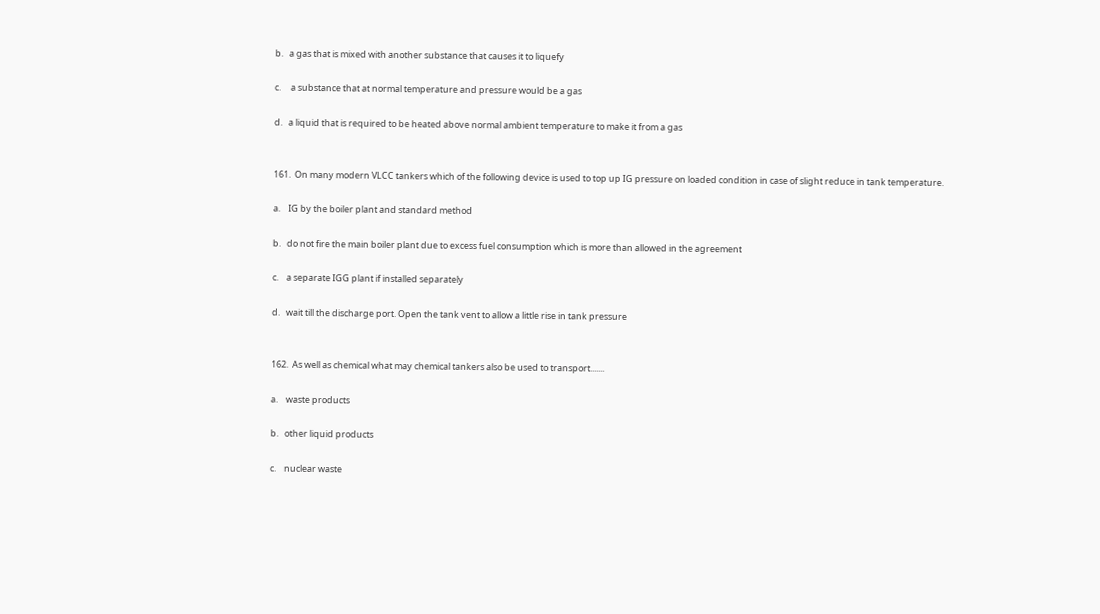b.   a gas that is mixed with another substance that causes it to liquefy

c.     a substance that at normal temperature and pressure would be a gas

d.   a liquid that is required to be heated above normal ambient temperature to make it from a gas


161.  On many modern VLCC tankers which of the following device is used to top up IG pressure on loaded condition in case of slight reduce in tank temperature.

a.    IG by the boiler plant and standard method

b.   do not fire the main boiler plant due to excess fuel consumption which is more than allowed in the agreement

c.    a separate IGG plant if installed separately

d.   wait till the discharge port. Open the tank vent to allow a little rise in tank pressure


162.  As well as chemical what may chemical tankers also be used to transport.......

a.    waste products

b.   other liquid products

c.    nuclear waste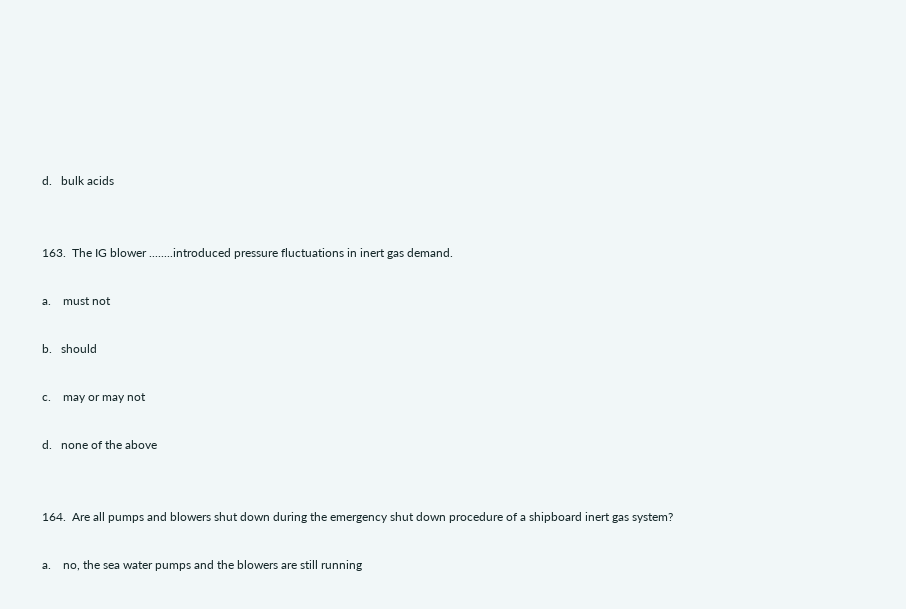d.   bulk acids


163.  The IG blower ........introduced pressure fluctuations in inert gas demand.

a.    must not

b.   should

c.    may or may not

d.   none of the above


164.  Are all pumps and blowers shut down during the emergency shut down procedure of a shipboard inert gas system?

a.    no, the sea water pumps and the blowers are still running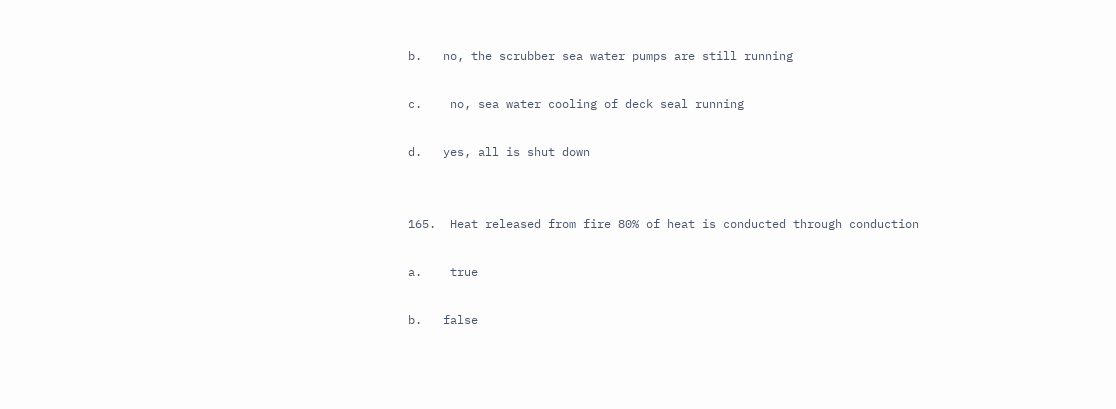b.   no, the scrubber sea water pumps are still running

c.    no, sea water cooling of deck seal running

d.   yes, all is shut down


165.  Heat released from fire 80% of heat is conducted through conduction

a.    true

b.   false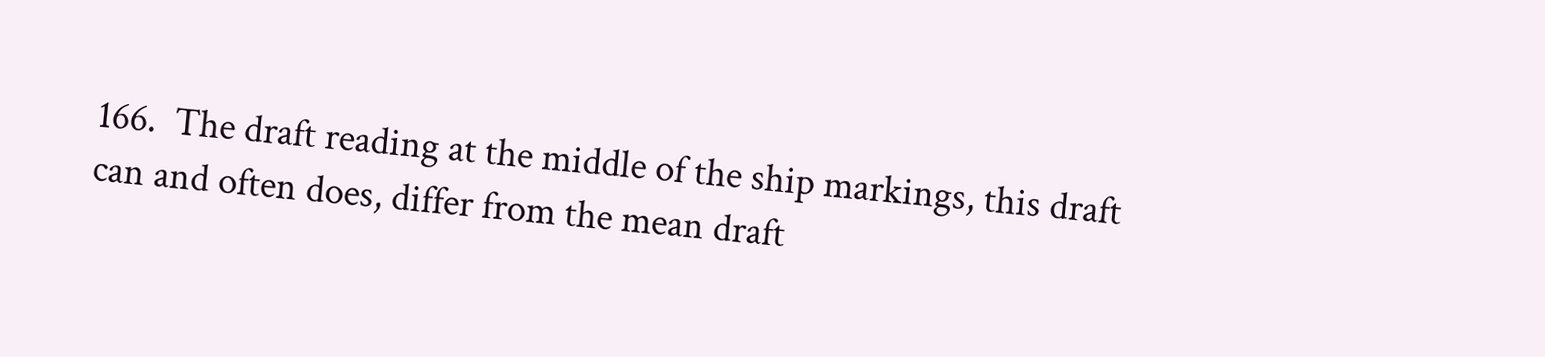166.  The draft reading at the middle of the ship markings, this draft can and often does, differ from the mean draft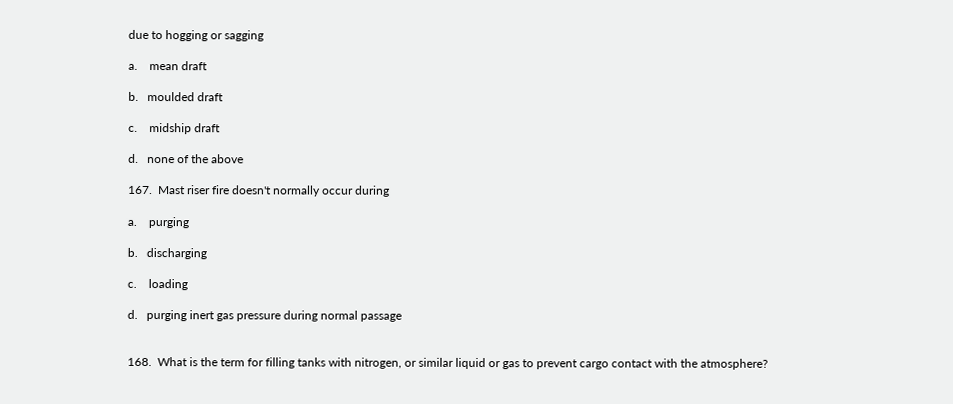due to hogging or sagging

a.    mean draft

b.   moulded draft

c.    midship draft

d.   none of the above

167.  Mast riser fire doesn't normally occur during

a.    purging

b.   discharging

c.    loading

d.   purging inert gas pressure during normal passage


168.  What is the term for filling tanks with nitrogen, or similar liquid or gas to prevent cargo contact with the atmosphere?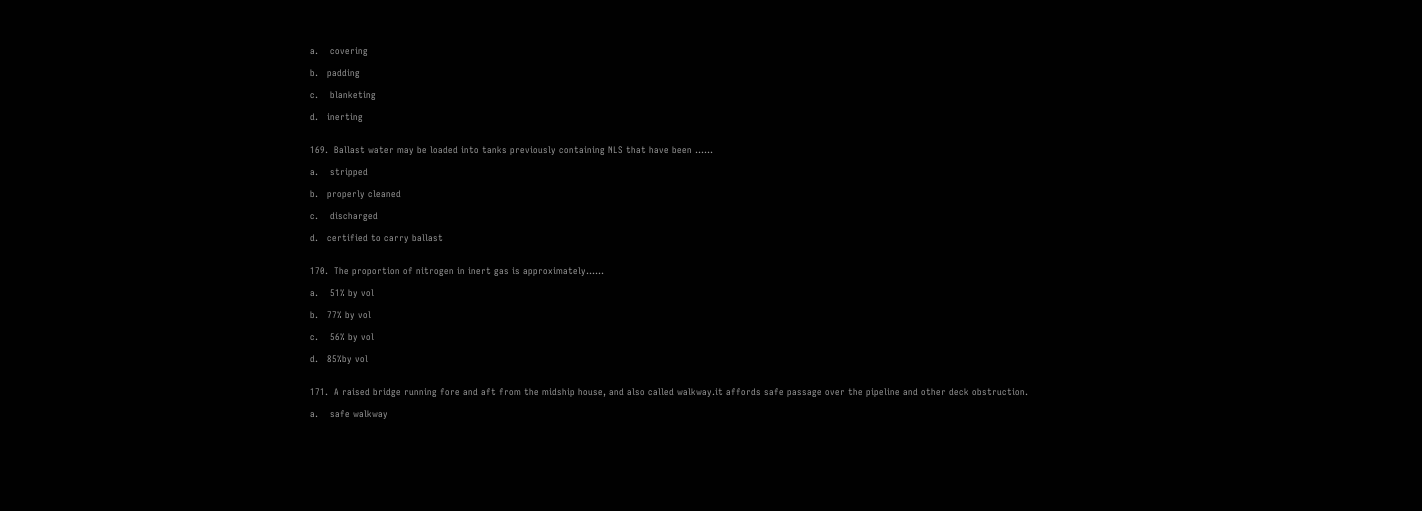a.    covering

b.   padding

c.    blanketing

d.   inerting


169.  Ballast water may be loaded into tanks previously containing NLS that have been ......

a.    stripped

b.   properly cleaned

c.    discharged

d.   certified to carry ballast


170.  The proportion of nitrogen in inert gas is approximately......

a.    51% by vol

b.   77% by vol

c.    56% by vol

d.   85%by vol


171.  A raised bridge running fore and aft from the midship house, and also called walkway.it affords safe passage over the pipeline and other deck obstruction.

a.    safe walkway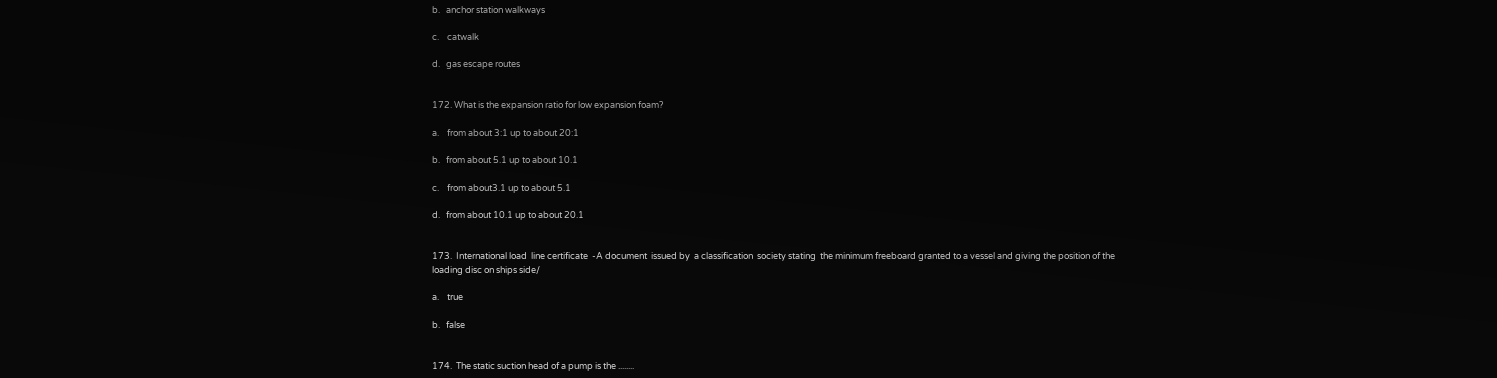b.   anchor station walkways

c.    catwalk

d.   gas escape routes


172. What is the expansion ratio for low expansion foam?

a.    from about 3:1 up to about 20:1

b.   from about 5.1 up to about 10.1

c.    from about3.1 up to about 5.1

d.   from about 10.1 up to about 20.1


173.  International load  line certificate  -A document  issued by  a classification  society stating  the minimum freeboard granted to a vessel and giving the position of the loading disc on ships side/

a.    true

b.   false


174.  The static suction head of a pump is the ........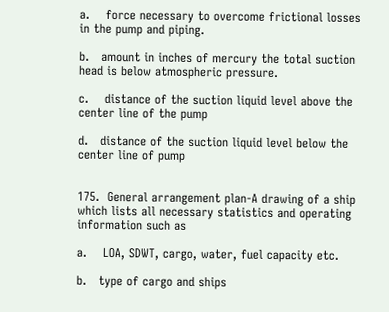a.    force necessary to overcome frictional losses in the pump and piping.

b.   amount in inches of mercury the total suction head is below atmospheric pressure.

c.    distance of the suction liquid level above the center line of the pump

d.   distance of the suction liquid level below the center line of pump


175.  General arrangement plan-A drawing of a ship which lists all necessary statistics and operating information such as

a.    LOA, SDWT, cargo, water, fuel capacity etc.

b.   type of cargo and ships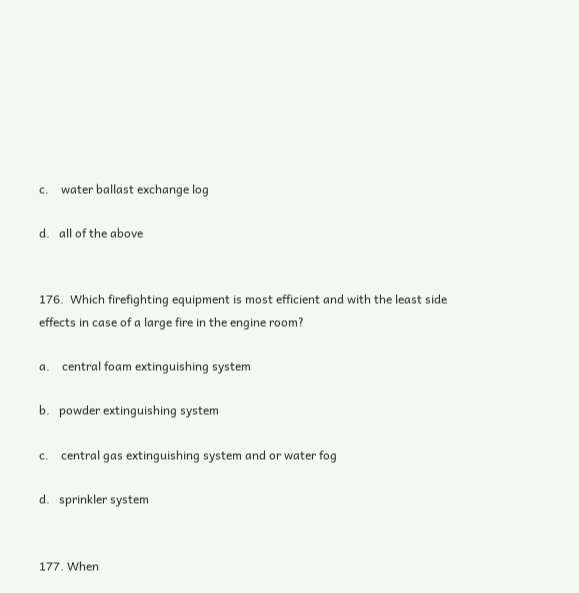c.    water ballast exchange log

d.   all of the above


176.  Which firefighting equipment is most efficient and with the least side effects in case of a large fire in the engine room?

a.    central foam extinguishing system

b.   powder extinguishing system

c.    central gas extinguishing system and or water fog

d.   sprinkler system


177. When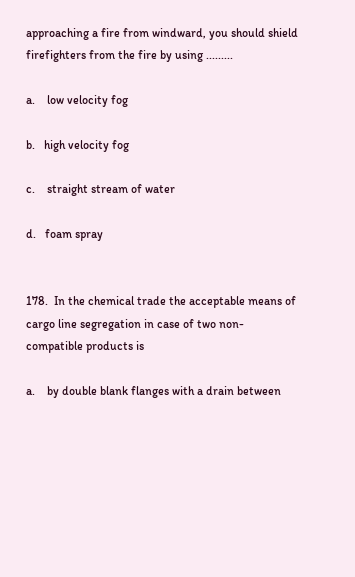approaching a fire from windward, you should shield firefighters from the fire by using .........

a.    low velocity fog

b.   high velocity fog

c.    straight stream of water

d.   foam spray


178.  In the chemical trade the acceptable means of cargo line segregation in case of two non-compatible products is

a.    by double blank flanges with a drain between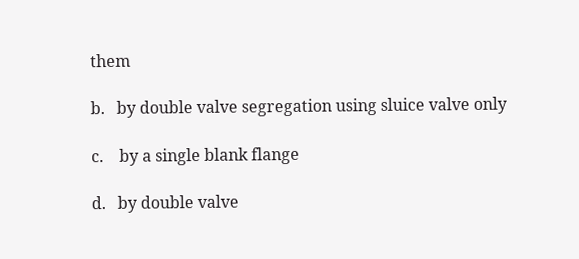them

b.   by double valve segregation using sluice valve only

c.    by a single blank flange

d.   by double valve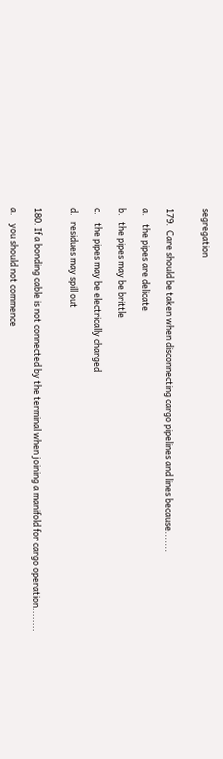segregation


179.  Care should be taken when disconnecting cargo pipelines and lines because.......

a.    the pipes are delicate

b.   the pipes may be brittle

c.    the pipes may be electrically charged

d.   residues may spill out


180. If a bonding cable is not connected by the terminal when joining a manifold for cargo operation........

a.    you should not commence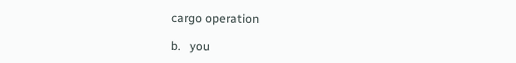cargo operation

b.   you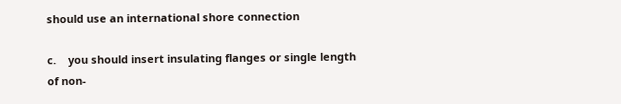should use an international shore connection

c.    you should insert insulating flanges or single length of non-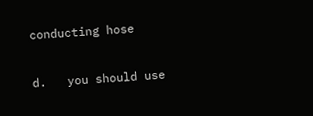conducting hose

d.   you should use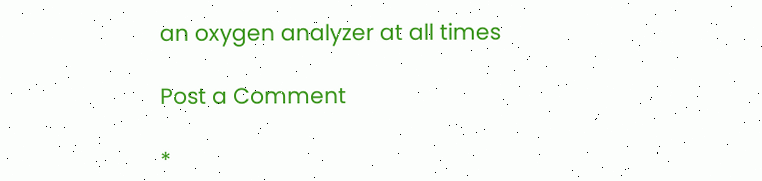an oxygen analyzer at all times

Post a Comment

*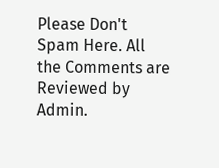Please Don't Spam Here. All the Comments are Reviewed by Admin.